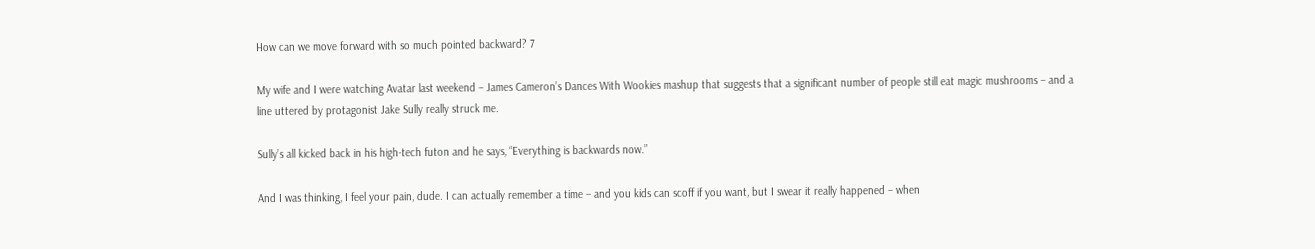How can we move forward with so much pointed backward? 7

My wife and I were watching Avatar last weekend – James Cameron’s Dances With Wookies mashup that suggests that a significant number of people still eat magic mushrooms – and a line uttered by protagonist Jake Sully really struck me.

Sully’s all kicked back in his high-tech futon and he says, “Everything is backwards now.”

And I was thinking, I feel your pain, dude. I can actually remember a time – and you kids can scoff if you want, but I swear it really happened – when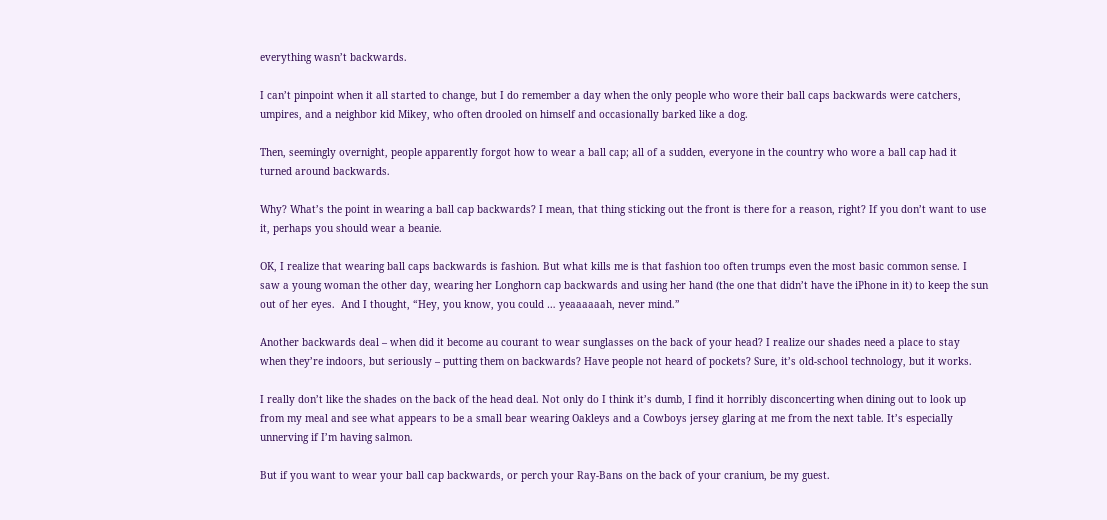everything wasn’t backwards.

I can’t pinpoint when it all started to change, but I do remember a day when the only people who wore their ball caps backwards were catchers, umpires, and a neighbor kid Mikey, who often drooled on himself and occasionally barked like a dog.

Then, seemingly overnight, people apparently forgot how to wear a ball cap; all of a sudden, everyone in the country who wore a ball cap had it turned around backwards.

Why? What’s the point in wearing a ball cap backwards? I mean, that thing sticking out the front is there for a reason, right? If you don’t want to use it, perhaps you should wear a beanie.

OK, I realize that wearing ball caps backwards is fashion. But what kills me is that fashion too often trumps even the most basic common sense. I saw a young woman the other day, wearing her Longhorn cap backwards and using her hand (the one that didn’t have the iPhone in it) to keep the sun out of her eyes.  And I thought, “Hey, you know, you could … yeaaaaaah, never mind.”

Another backwards deal – when did it become au courant to wear sunglasses on the back of your head? I realize our shades need a place to stay when they’re indoors, but seriously – putting them on backwards? Have people not heard of pockets? Sure, it’s old-school technology, but it works.

I really don’t like the shades on the back of the head deal. Not only do I think it’s dumb, I find it horribly disconcerting when dining out to look up from my meal and see what appears to be a small bear wearing Oakleys and a Cowboys jersey glaring at me from the next table. It’s especially unnerving if I’m having salmon.

But if you want to wear your ball cap backwards, or perch your Ray-Bans on the back of your cranium, be my guest.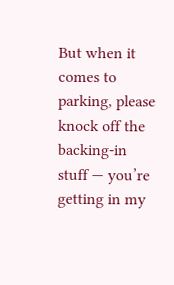But when it comes to parking, please knock off the backing-in stuff — you’re getting in my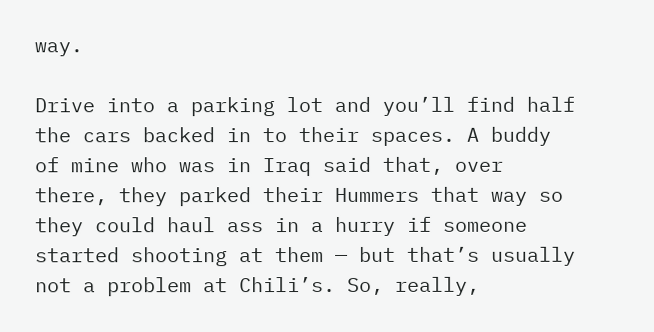way.

Drive into a parking lot and you’ll find half the cars backed in to their spaces. A buddy of mine who was in Iraq said that, over there, they parked their Hummers that way so they could haul ass in a hurry if someone started shooting at them — but that’s usually not a problem at Chili’s. So, really,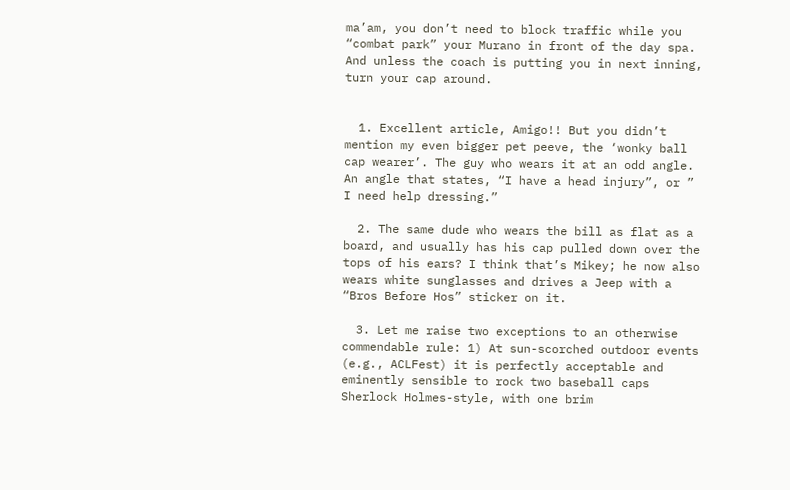ma’am, you don’t need to block traffic while you “combat park” your Murano in front of the day spa. And unless the coach is putting you in next inning, turn your cap around.


  1. Excellent article, Amigo!! But you didn’t mention my even bigger pet peeve, the ‘wonky ball cap wearer’. The guy who wears it at an odd angle. An angle that states, “I have a head injury”, or ” I need help dressing.”

  2. The same dude who wears the bill as flat as a board, and usually has his cap pulled down over the tops of his ears? I think that’s Mikey; he now also wears white sunglasses and drives a Jeep with a “Bros Before Hos” sticker on it.

  3. Let me raise two exceptions to an otherwise commendable rule: 1) At sun-scorched outdoor events (e.g., ACLFest) it is perfectly acceptable and eminently sensible to rock two baseball caps Sherlock Holmes-style, with one brim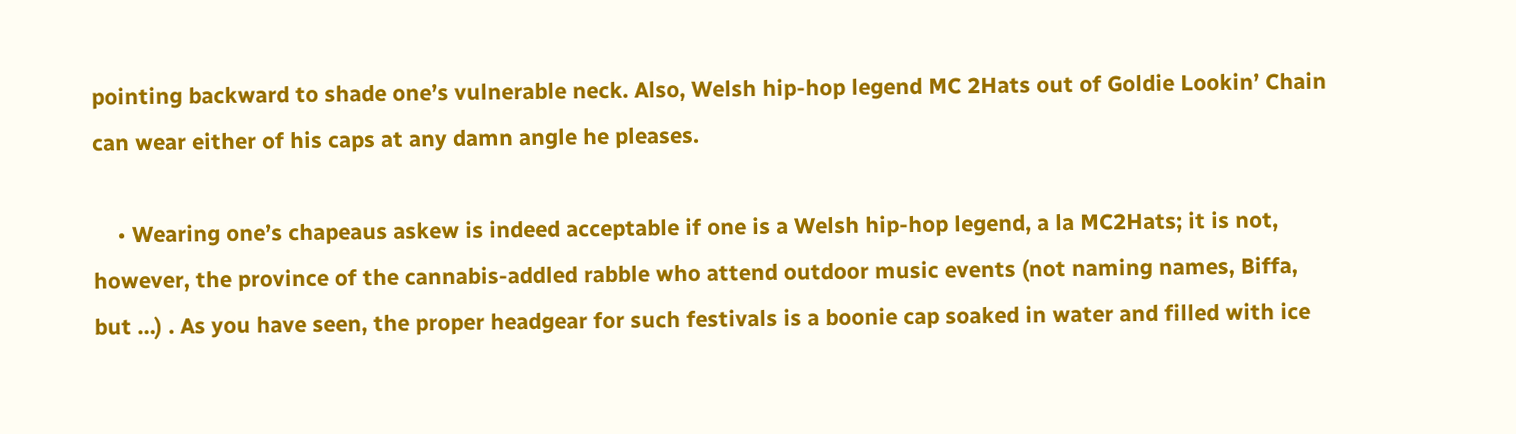pointing backward to shade one’s vulnerable neck. Also, Welsh hip-hop legend MC 2Hats out of Goldie Lookin’ Chain can wear either of his caps at any damn angle he pleases.

    • Wearing one’s chapeaus askew is indeed acceptable if one is a Welsh hip-hop legend, a la MC2Hats; it is not, however, the province of the cannabis-addled rabble who attend outdoor music events (not naming names, Biffa, but …) . As you have seen, the proper headgear for such festivals is a boonie cap soaked in water and filled with ice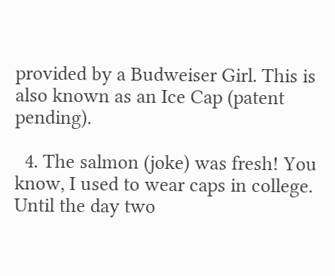provided by a Budweiser Girl. This is also known as an Ice Cap (patent pending).

  4. The salmon (joke) was fresh! You know, I used to wear caps in college. Until the day two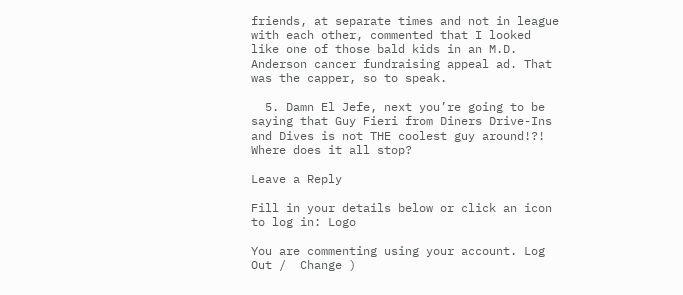friends, at separate times and not in league with each other, commented that I looked like one of those bald kids in an M.D. Anderson cancer fundraising appeal ad. That was the capper, so to speak.

  5. Damn El Jefe, next you’re going to be saying that Guy Fieri from Diners Drive-Ins and Dives is not THE coolest guy around!?! Where does it all stop?

Leave a Reply

Fill in your details below or click an icon to log in: Logo

You are commenting using your account. Log Out /  Change )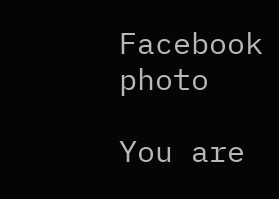Facebook photo

You are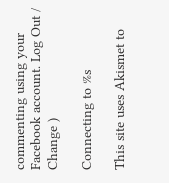commenting using your Facebook account. Log Out /  Change )

Connecting to %s

This site uses Akismet to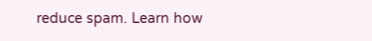reduce spam. Learn how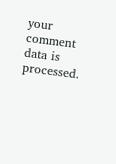your comment data is processed.